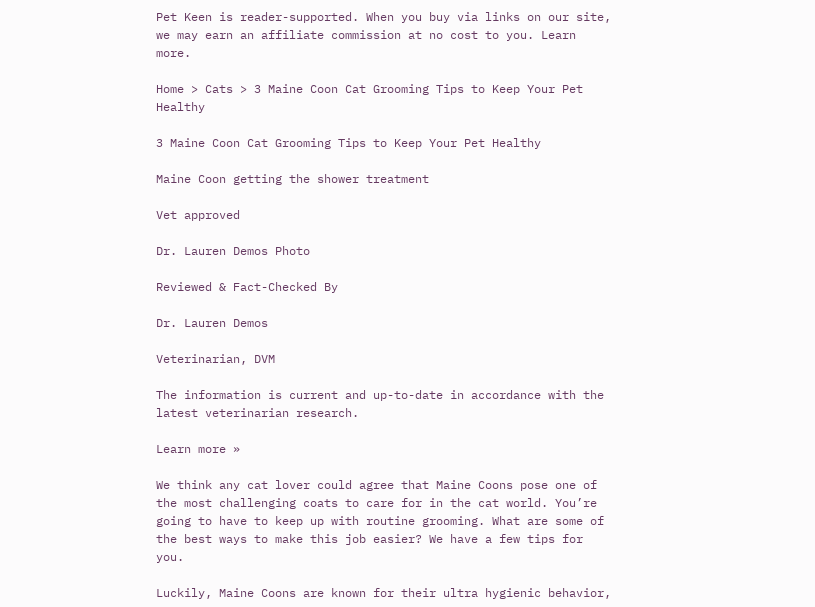Pet Keen is reader-supported. When you buy via links on our site, we may earn an affiliate commission at no cost to you. Learn more.

Home > Cats > 3 Maine Coon Cat Grooming Tips to Keep Your Pet Healthy

3 Maine Coon Cat Grooming Tips to Keep Your Pet Healthy

Maine Coon getting the shower treatment

Vet approved

Dr. Lauren Demos Photo

Reviewed & Fact-Checked By

Dr. Lauren Demos

Veterinarian, DVM

The information is current and up-to-date in accordance with the latest veterinarian research.

Learn more »

We think any cat lover could agree that Maine Coons pose one of the most challenging coats to care for in the cat world. You’re going to have to keep up with routine grooming. What are some of the best ways to make this job easier? We have a few tips for you.

Luckily, Maine Coons are known for their ultra hygienic behavior,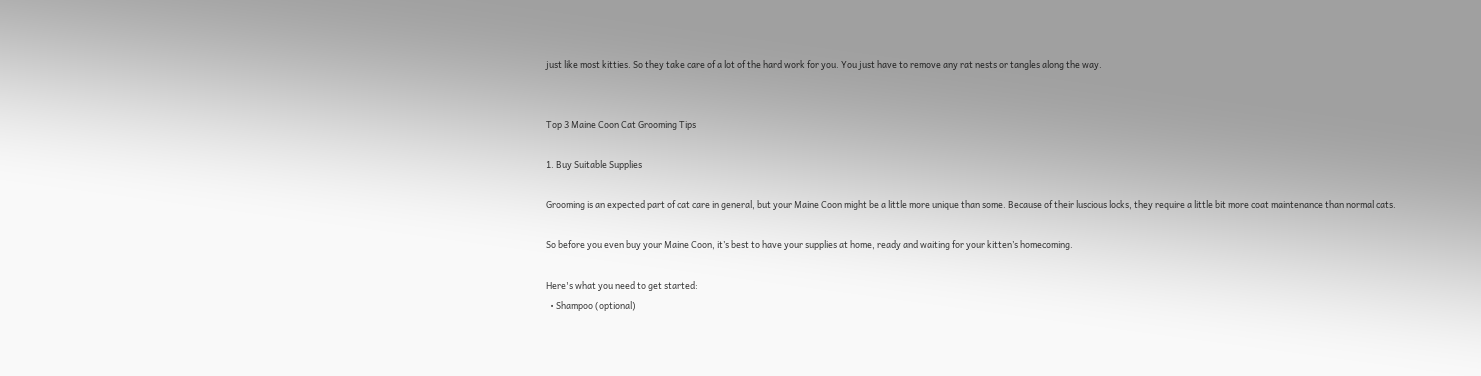just like most kitties. So they take care of a lot of the hard work for you. You just have to remove any rat nests or tangles along the way.


Top 3 Maine Coon Cat Grooming Tips

1. Buy Suitable Supplies

Grooming is an expected part of cat care in general, but your Maine Coon might be a little more unique than some. Because of their luscious locks, they require a little bit more coat maintenance than normal cats.

So before you even buy your Maine Coon, it’s best to have your supplies at home, ready and waiting for your kitten’s homecoming.

Here's what you need to get started:
  • Shampoo (optional)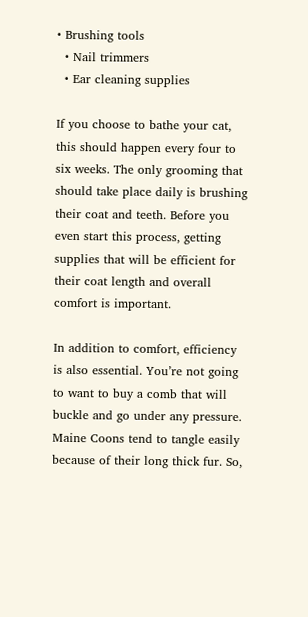• Brushing tools
  • Nail trimmers
  • Ear cleaning supplies

If you choose to bathe your cat, this should happen every four to six weeks. The only grooming that should take place daily is brushing their coat and teeth. Before you even start this process, getting supplies that will be efficient for their coat length and overall comfort is important.

In addition to comfort, efficiency is also essential. You’re not going to want to buy a comb that will buckle and go under any pressure. Maine Coons tend to tangle easily because of their long thick fur. So,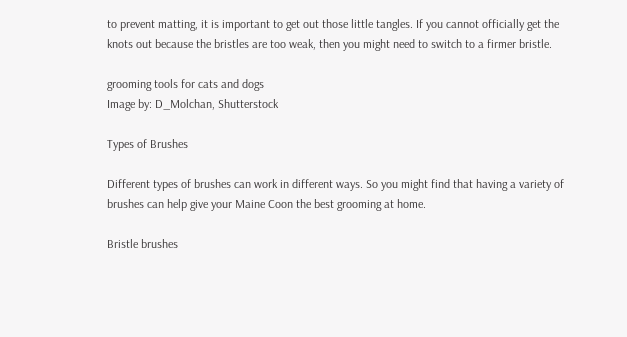to prevent matting, it is important to get out those little tangles. If you cannot officially get the knots out because the bristles are too weak, then you might need to switch to a firmer bristle.

grooming tools for cats and dogs
Image by: D_Molchan, Shutterstock

Types of Brushes

Different types of brushes can work in different ways. So you might find that having a variety of brushes can help give your Maine Coon the best grooming at home.

Bristle brushes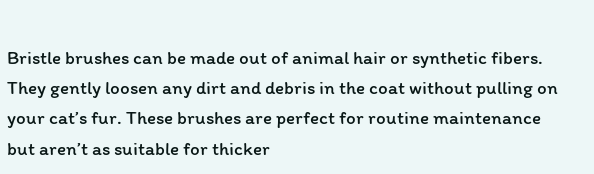Bristle brushes can be made out of animal hair or synthetic fibers. They gently loosen any dirt and debris in the coat without pulling on your cat’s fur. These brushes are perfect for routine maintenance but aren’t as suitable for thicker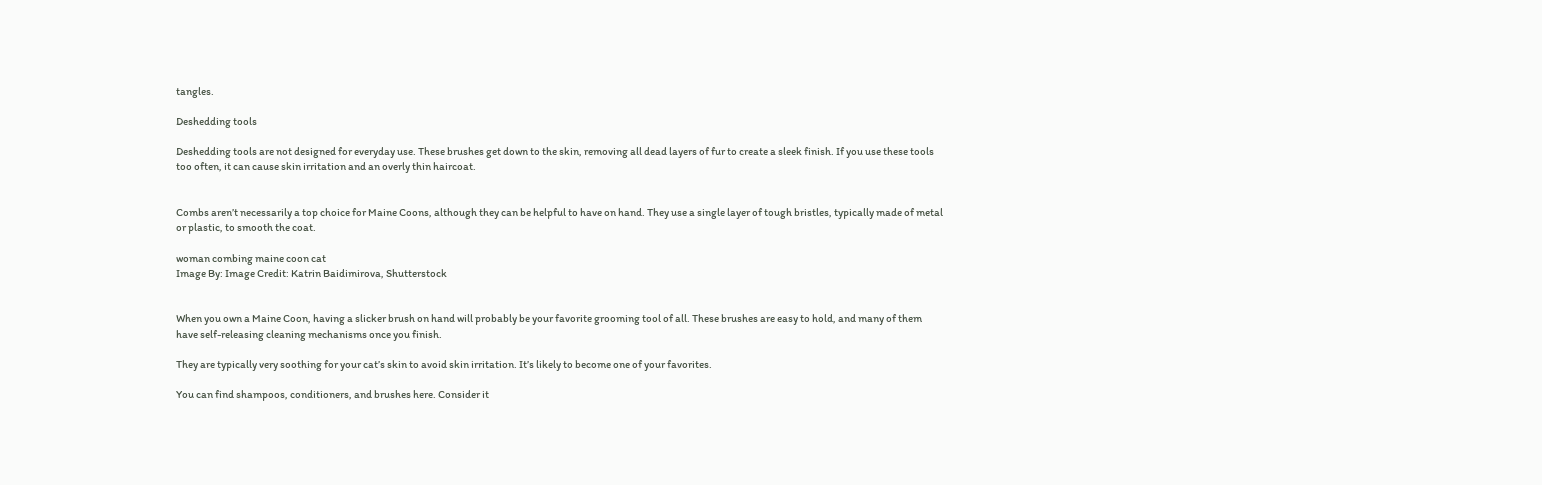tangles.

Deshedding tools

Deshedding tools are not designed for everyday use. These brushes get down to the skin, removing all dead layers of fur to create a sleek finish. If you use these tools too often, it can cause skin irritation and an overly thin haircoat.


Combs aren’t necessarily a top choice for Maine Coons, although they can be helpful to have on hand. They use a single layer of tough bristles, typically made of metal or plastic, to smooth the coat.

woman combing maine coon cat
Image By: Image Credit: Katrin Baidimirova, Shutterstock


When you own a Maine Coon, having a slicker brush on hand will probably be your favorite grooming tool of all. These brushes are easy to hold, and many of them have self-releasing cleaning mechanisms once you finish.

They are typically very soothing for your cat’s skin to avoid skin irritation. It’s likely to become one of your favorites.

You can find shampoos, conditioners, and brushes here. Consider it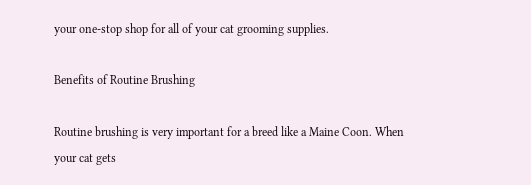your one-stop shop for all of your cat grooming supplies.

Benefits of Routine Brushing

Routine brushing is very important for a breed like a Maine Coon. When your cat gets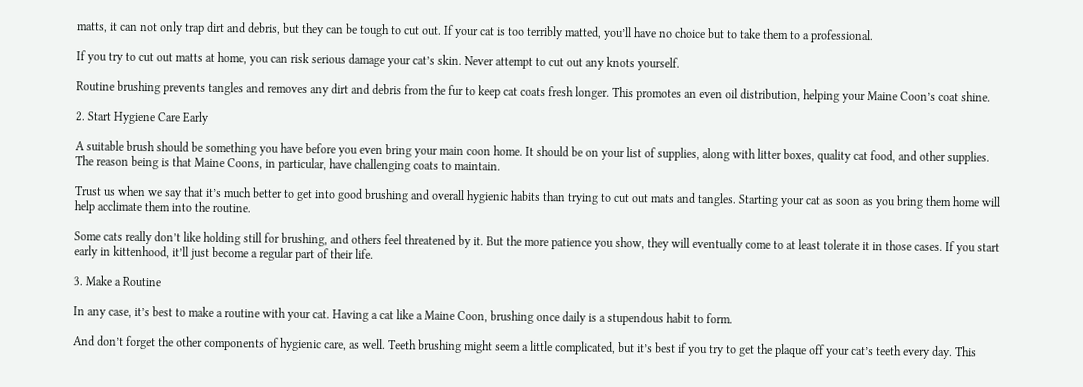matts, it can not only trap dirt and debris, but they can be tough to cut out. If your cat is too terribly matted, you’ll have no choice but to take them to a professional.

If you try to cut out matts at home, you can risk serious damage your cat’s skin. Never attempt to cut out any knots yourself.

Routine brushing prevents tangles and removes any dirt and debris from the fur to keep cat coats fresh longer. This promotes an even oil distribution, helping your Maine Coon’s coat shine.

2. Start Hygiene Care Early

A suitable brush should be something you have before you even bring your main coon home. It should be on your list of supplies, along with litter boxes, quality cat food, and other supplies. The reason being is that Maine Coons, in particular, have challenging coats to maintain.

Trust us when we say that it’s much better to get into good brushing and overall hygienic habits than trying to cut out mats and tangles. Starting your cat as soon as you bring them home will help acclimate them into the routine.

Some cats really don’t like holding still for brushing, and others feel threatened by it. But the more patience you show, they will eventually come to at least tolerate it in those cases. If you start early in kittenhood, it’ll just become a regular part of their life.

3. Make a Routine

In any case, it’s best to make a routine with your cat. Having a cat like a Maine Coon, brushing once daily is a stupendous habit to form.

And don’t forget the other components of hygienic care, as well. Teeth brushing might seem a little complicated, but it’s best if you try to get the plaque off your cat’s teeth every day. This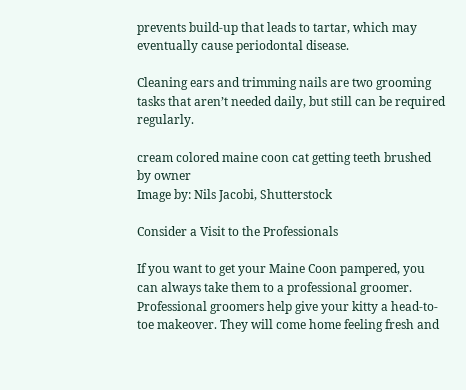prevents build-up that leads to tartar, which may eventually cause periodontal disease.

Cleaning ears and trimming nails are two grooming tasks that aren’t needed daily, but still can be required regularly.

cream colored maine coon cat getting teeth brushed by owner
Image by: Nils Jacobi, Shutterstock

Consider a Visit to the Professionals

If you want to get your Maine Coon pampered, you can always take them to a professional groomer. Professional groomers help give your kitty a head-to-toe makeover. They will come home feeling fresh and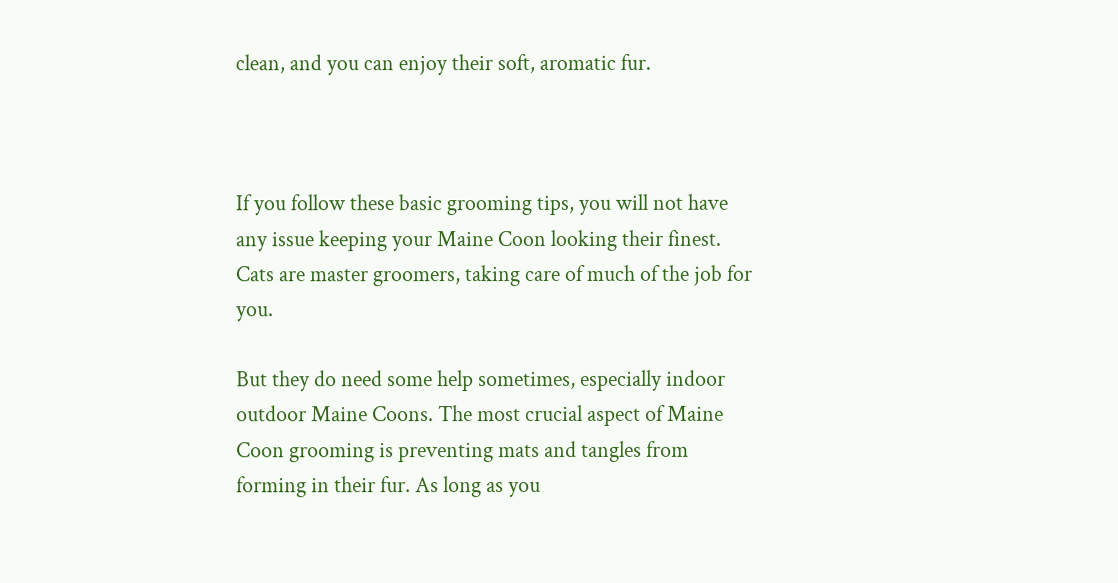clean, and you can enjoy their soft, aromatic fur.



If you follow these basic grooming tips, you will not have any issue keeping your Maine Coon looking their finest. Cats are master groomers, taking care of much of the job for you.

But they do need some help sometimes, especially indoor outdoor Maine Coons. The most crucial aspect of Maine Coon grooming is preventing mats and tangles from forming in their fur. As long as you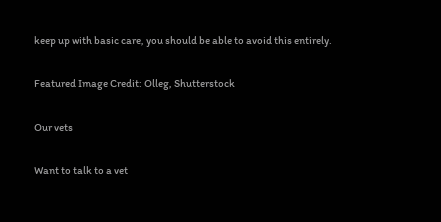keep up with basic care, you should be able to avoid this entirely.

Featured Image Credit: Olleg, Shutterstock

Our vets

Want to talk to a vet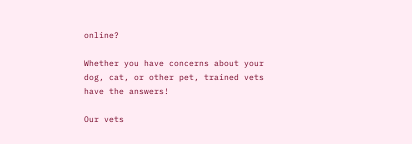online?

Whether you have concerns about your dog, cat, or other pet, trained vets have the answers!

Our vets